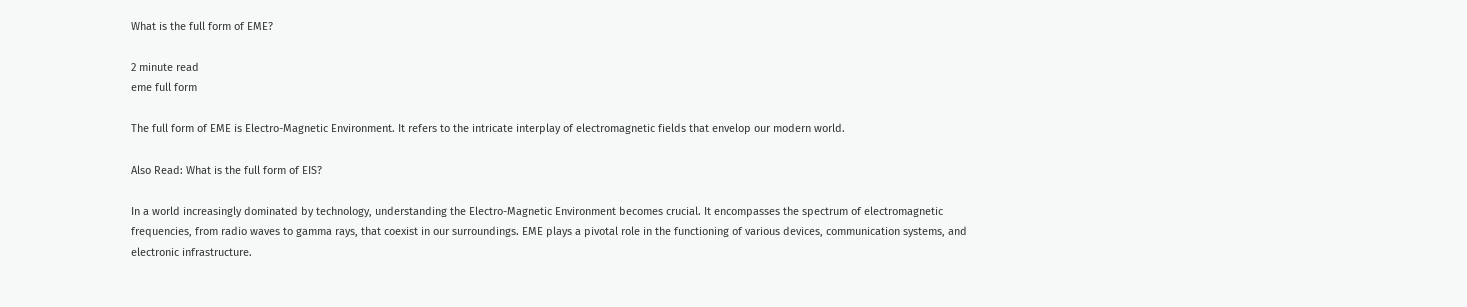What is the full form of EME?

2 minute read
eme full form

The full form of EME is Electro-Magnetic Environment. It refers to the intricate interplay of electromagnetic fields that envelop our modern world.

Also Read: What is the full form of EIS?

In a world increasingly dominated by technology, understanding the Electro-Magnetic Environment becomes crucial. It encompasses the spectrum of electromagnetic frequencies, from radio waves to gamma rays, that coexist in our surroundings. EME plays a pivotal role in the functioning of various devices, communication systems, and electronic infrastructure.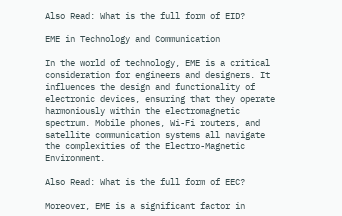Also Read: What is the full form of EID?

EME in Technology and Communication

In the world of technology, EME is a critical consideration for engineers and designers. It influences the design and functionality of electronic devices, ensuring that they operate harmoniously within the electromagnetic spectrum. Mobile phones, Wi-Fi routers, and satellite communication systems all navigate the complexities of the Electro-Magnetic Environment.

Also Read: What is the full form of EEC?

Moreover, EME is a significant factor in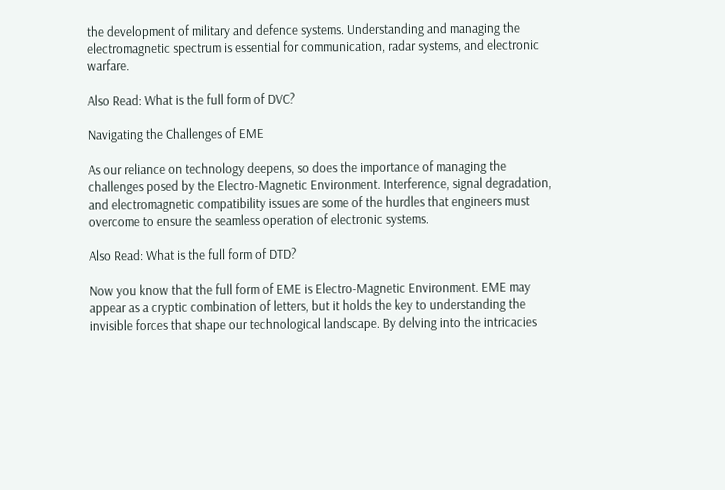the development of military and defence systems. Understanding and managing the electromagnetic spectrum is essential for communication, radar systems, and electronic warfare.

Also Read: What is the full form of DVC?

Navigating the Challenges of EME

As our reliance on technology deepens, so does the importance of managing the challenges posed by the Electro-Magnetic Environment. Interference, signal degradation, and electromagnetic compatibility issues are some of the hurdles that engineers must overcome to ensure the seamless operation of electronic systems.

Also Read: What is the full form of DTD?

Now you know that the full form of EME is Electro-Magnetic Environment. EME may appear as a cryptic combination of letters, but it holds the key to understanding the invisible forces that shape our technological landscape. By delving into the intricacies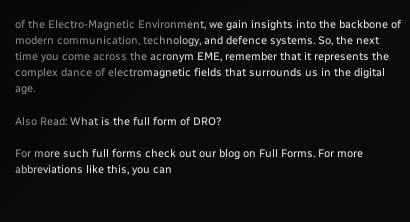of the Electro-Magnetic Environment, we gain insights into the backbone of modern communication, technology, and defence systems. So, the next time you come across the acronym EME, remember that it represents the complex dance of electromagnetic fields that surrounds us in the digital age.

Also Read: What is the full form of DRO?

For more such full forms check out our blog on Full Forms. For more abbreviations like this, you can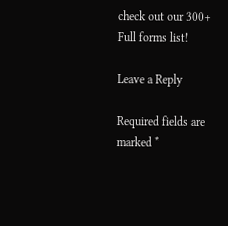check out our 300+ Full forms list!

Leave a Reply

Required fields are marked *